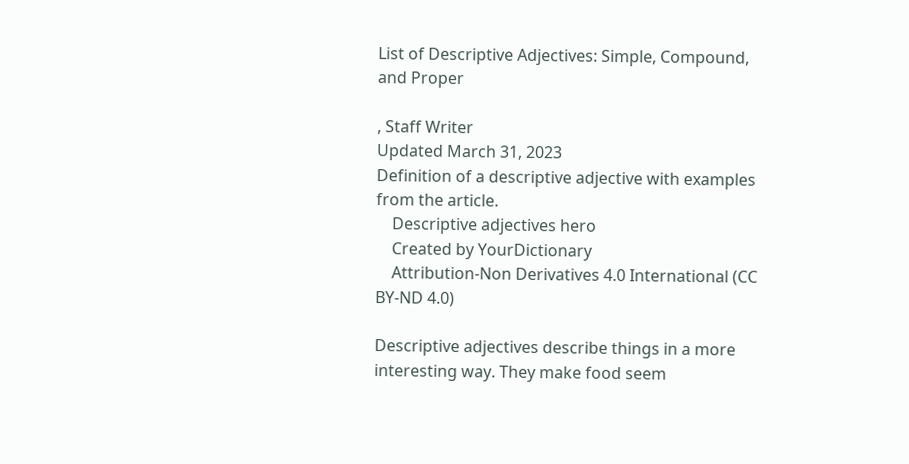List of Descriptive Adjectives: Simple, Compound, and Proper

, Staff Writer
Updated March 31, 2023
Definition of a descriptive adjective with examples from the article.
    Descriptive adjectives hero
    Created by YourDictionary
    Attribution-Non Derivatives 4.0 International (CC BY-ND 4.0)

Descriptive adjectives describe things in a more interesting way. They make food seem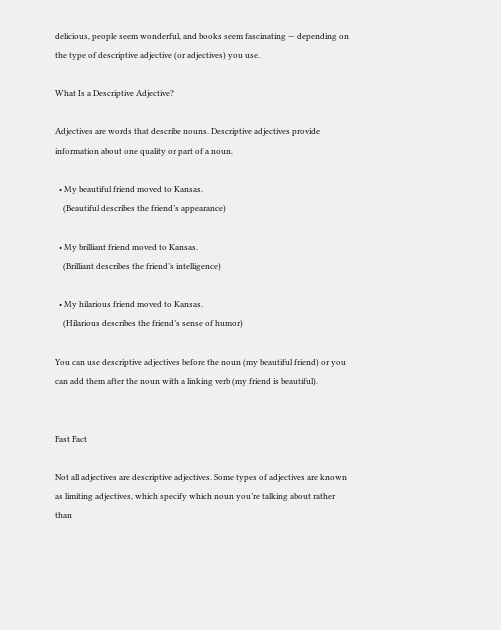delicious, people seem wonderful, and books seem fascinating — depending on the type of descriptive adjective (or adjectives) you use.

What Is a Descriptive Adjective?

Adjectives are words that describe nouns. Descriptive adjectives provide information about one quality or part of a noun.

  • My beautiful friend moved to Kansas.
    (Beautiful describes the friend’s appearance)

  • My brilliant friend moved to Kansas.
    (Brilliant describes the friend’s intelligence)

  • My hilarious friend moved to Kansas.
    (Hilarious describes the friend’s sense of humor)

You can use descriptive adjectives before the noun (my beautiful friend) or you can add them after the noun with a linking verb (my friend is beautiful).


Fast Fact

Not all adjectives are descriptive adjectives. Some types of adjectives are known as limiting adjectives, which specify which noun you’re talking about rather than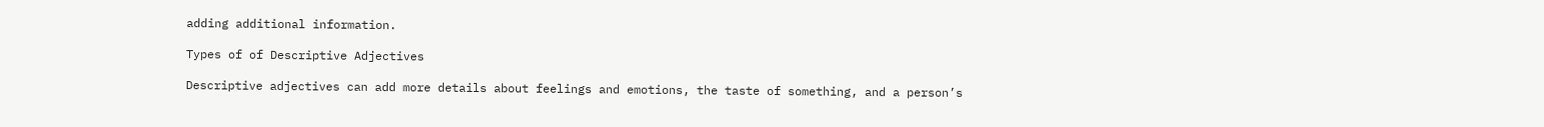adding additional information.

Types of of Descriptive Adjectives

Descriptive adjectives can add more details about feelings and emotions, the taste of something, and a person’s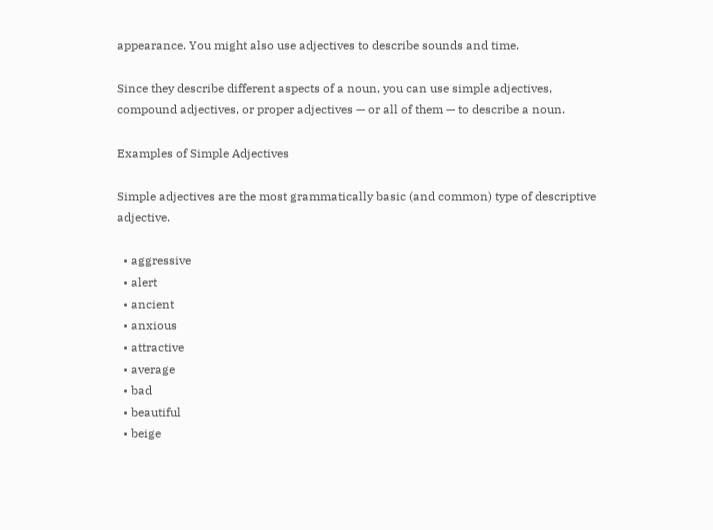appearance. You might also use adjectives to describe sounds and time.

Since they describe different aspects of a noun, you can use simple adjectives, compound adjectives, or proper adjectives — or all of them — to describe a noun.

Examples of Simple Adjectives

Simple adjectives are the most grammatically basic (and common) type of descriptive adjective.

  • aggressive
  • alert
  • ancient
  • anxious
  • attractive
  • average
  • bad
  • beautiful
  • beige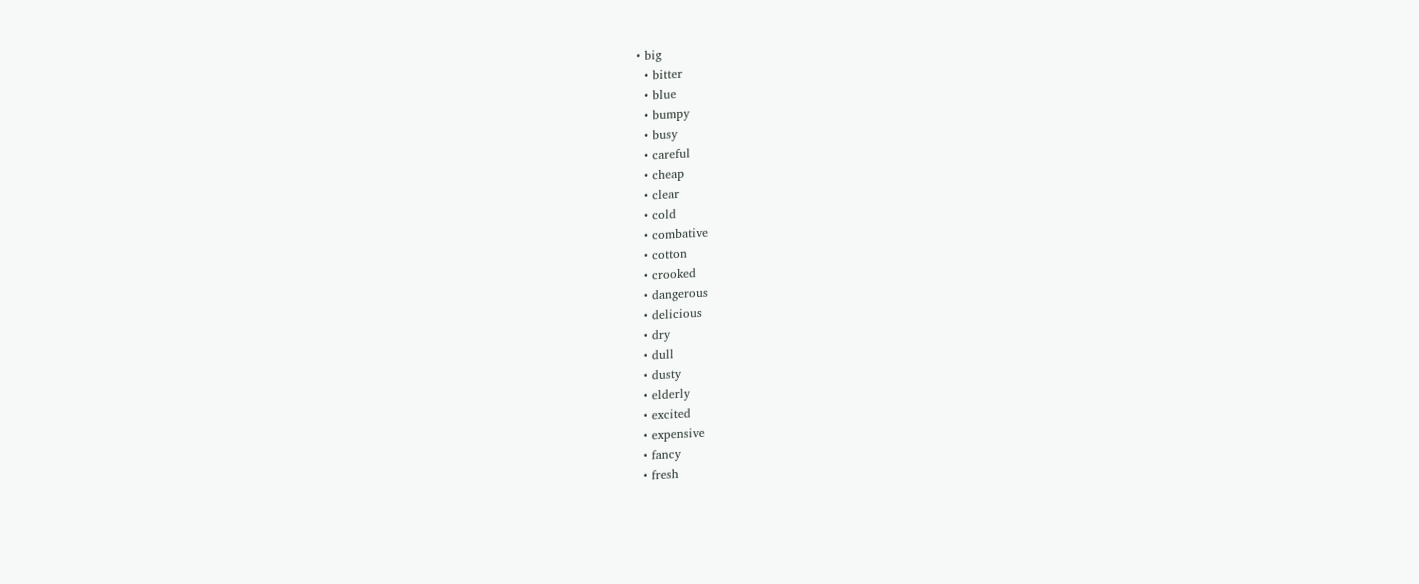• big
  • bitter
  • blue
  • bumpy
  • busy
  • careful
  • cheap
  • clear
  • cold
  • combative
  • cotton
  • crooked
  • dangerous
  • delicious
  • dry
  • dull
  • dusty
  • elderly
  • excited
  • expensive
  • fancy
  • fresh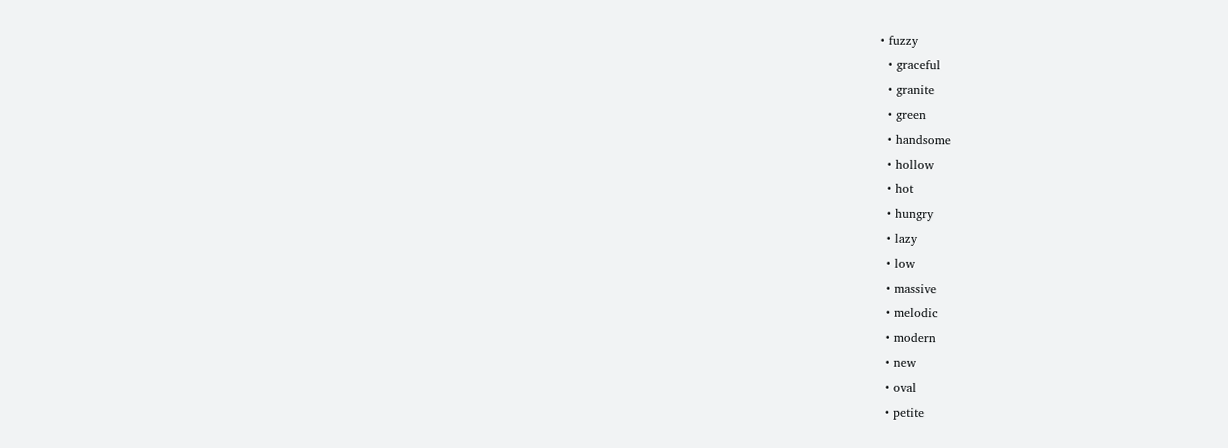• fuzzy
  • graceful
  • granite
  • green
  • handsome
  • hollow
  • hot
  • hungry
  • lazy
  • low
  • massive
  • melodic
  • modern
  • new
  • oval
  • petite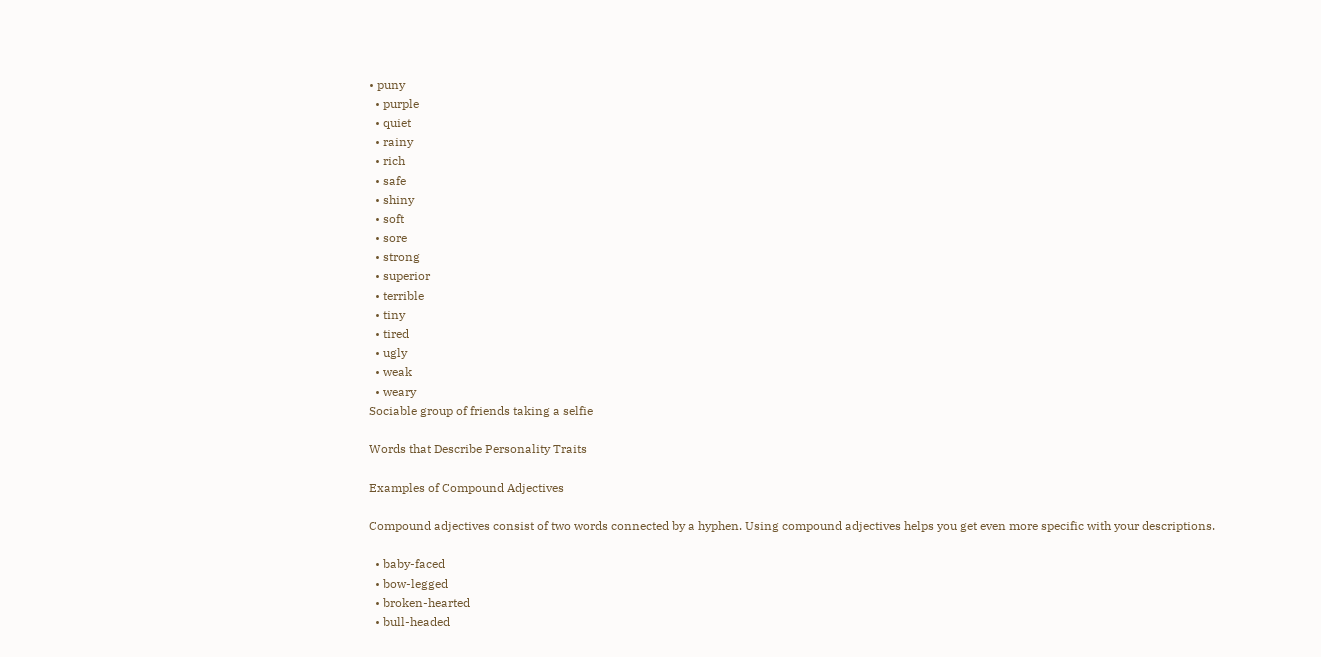• puny
  • purple
  • quiet
  • rainy
  • rich
  • safe
  • shiny
  • soft
  • sore
  • strong
  • superior
  • terrible
  • tiny
  • tired
  • ugly
  • weak
  • weary
Sociable group of friends taking a selfie

Words that Describe Personality Traits

Examples of Compound Adjectives

Compound adjectives consist of two words connected by a hyphen. Using compound adjectives helps you get even more specific with your descriptions.

  • baby-faced
  • bow-legged
  • broken-hearted
  • bull-headed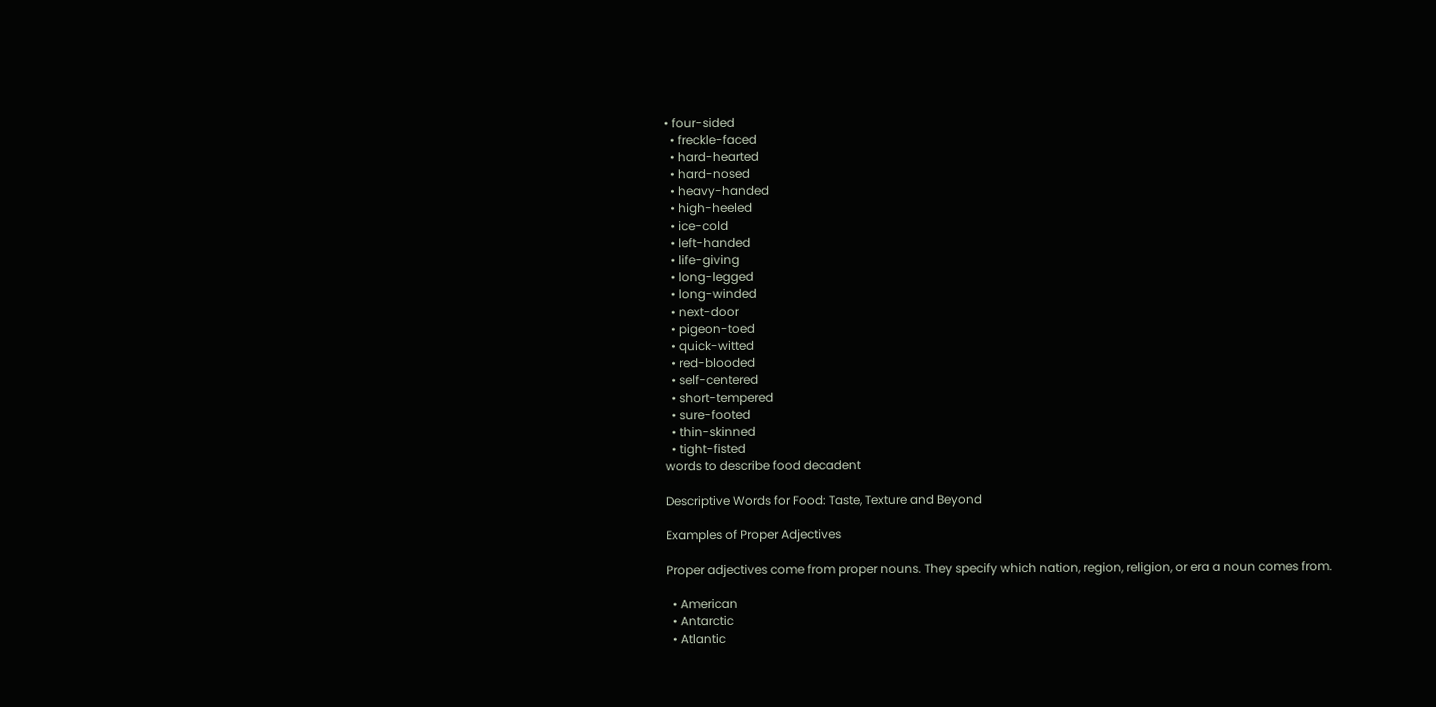• four-sided
  • freckle-faced
  • hard-hearted
  • hard-nosed
  • heavy-handed
  • high-heeled
  • ice-cold
  • left-handed
  • life-giving
  • long-legged
  • long-winded
  • next-door
  • pigeon-toed
  • quick-witted
  • red-blooded
  • self-centered
  • short-tempered
  • sure-footed
  • thin-skinned
  • tight-fisted
words to describe food decadent

Descriptive Words for Food: Taste, Texture and Beyond

Examples of Proper Adjectives

Proper adjectives come from proper nouns. They specify which nation, region, religion, or era a noun comes from.

  • American
  • Antarctic
  • Atlantic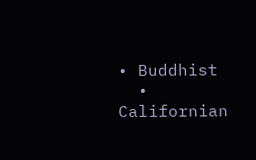• Buddhist
  • Californian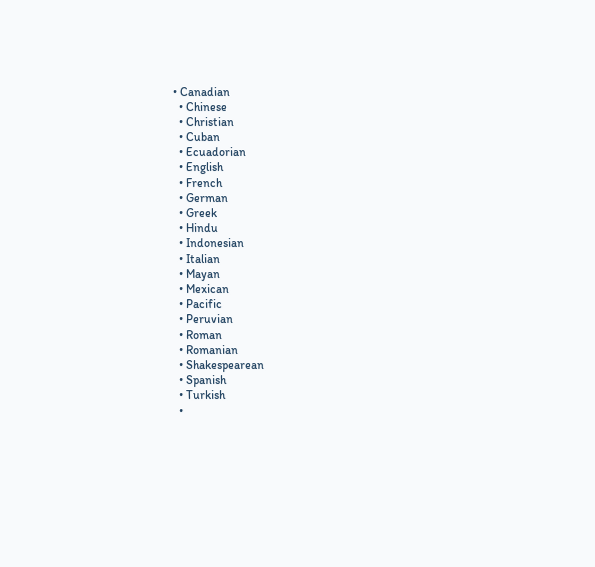• Canadian
  • Chinese
  • Christian
  • Cuban
  • Ecuadorian
  • English
  • French
  • German
  • Greek
  • Hindu
  • Indonesian
  • Italian
  • Mayan
  • Mexican
  • Pacific
  • Peruvian
  • Roman
  • Romanian
  • Shakespearean
  • Spanish
  • Turkish
  •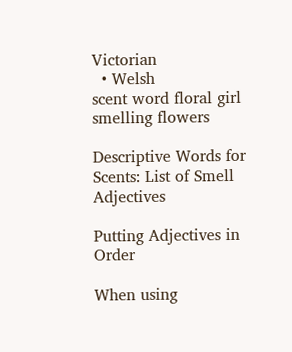Victorian
  • Welsh
scent word floral girl smelling flowers

Descriptive Words for Scents: List of Smell Adjectives

Putting Adjectives in Order

When using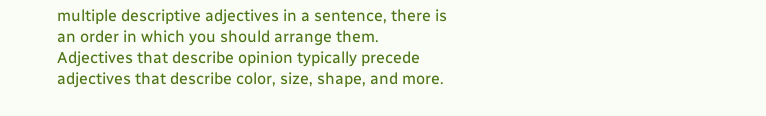multiple descriptive adjectives in a sentence, there is an order in which you should arrange them. Adjectives that describe opinion typically precede adjectives that describe color, size, shape, and more.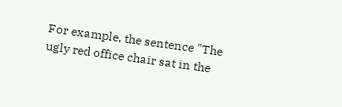For example, the sentence "The ugly red office chair sat in the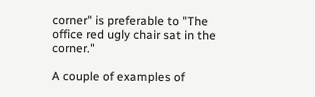corner" is preferable to "The office red ugly chair sat in the corner."

A couple of examples of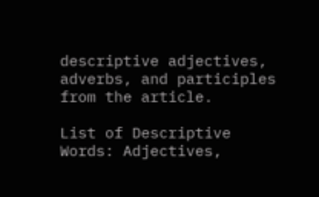descriptive adjectives, adverbs, and participles from the article.

List of Descriptive Words: Adjectives,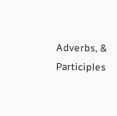Adverbs, & Participles